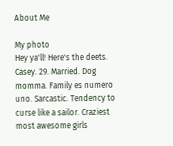About Me

My photo
Hey ya'll! Here's the deets. Casey. 29. Married. Dog momma. Family es numero uno. Sarcastic. Tendency to curse like a sailor. Craziest most awesome girls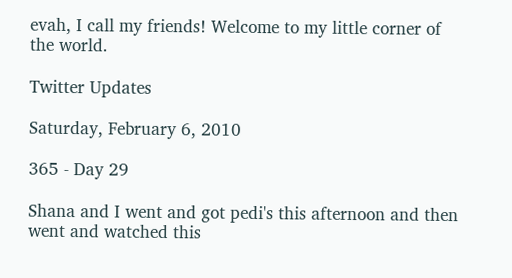evah, I call my friends! Welcome to my little corner of the world.

Twitter Updates

Saturday, February 6, 2010

365 - Day 29

Shana and I went and got pedi's this afternoon and then went and watched this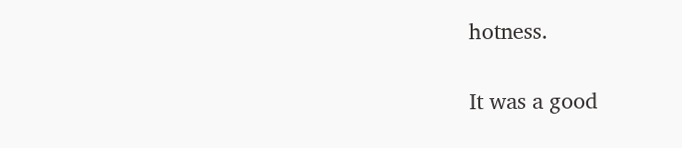hotness.

It was a good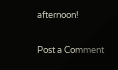afternoon!


Post a Comment